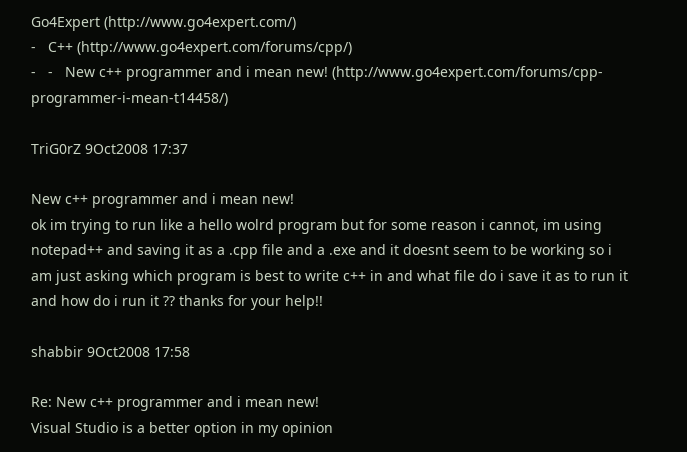Go4Expert (http://www.go4expert.com/)
-   C++ (http://www.go4expert.com/forums/cpp/)
-   -   New c++ programmer and i mean new! (http://www.go4expert.com/forums/cpp-programmer-i-mean-t14458/)

TriG0rZ 9Oct2008 17:37

New c++ programmer and i mean new!
ok im trying to run like a hello wolrd program but for some reason i cannot, im using notepad++ and saving it as a .cpp file and a .exe and it doesnt seem to be working so i am just asking which program is best to write c++ in and what file do i save it as to run it and how do i run it ?? thanks for your help!!

shabbir 9Oct2008 17:58

Re: New c++ programmer and i mean new!
Visual Studio is a better option in my opinion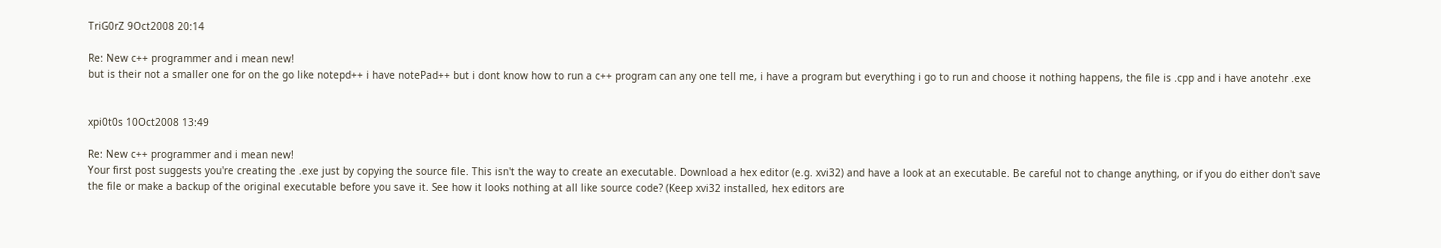TriG0rZ 9Oct2008 20:14

Re: New c++ programmer and i mean new!
but is their not a smaller one for on the go like notepd++ i have notePad++ but i dont know how to run a c++ program can any one tell me, i have a program but everything i go to run and choose it nothing happens, the file is .cpp and i have anotehr .exe


xpi0t0s 10Oct2008 13:49

Re: New c++ programmer and i mean new!
Your first post suggests you're creating the .exe just by copying the source file. This isn't the way to create an executable. Download a hex editor (e.g. xvi32) and have a look at an executable. Be careful not to change anything, or if you do either don't save the file or make a backup of the original executable before you save it. See how it looks nothing at all like source code? (Keep xvi32 installed, hex editors are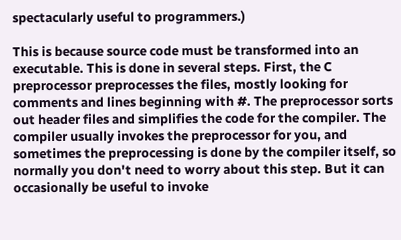spectacularly useful to programmers.)

This is because source code must be transformed into an executable. This is done in several steps. First, the C preprocessor preprocesses the files, mostly looking for comments and lines beginning with #. The preprocessor sorts out header files and simplifies the code for the compiler. The compiler usually invokes the preprocessor for you, and sometimes the preprocessing is done by the compiler itself, so normally you don't need to worry about this step. But it can occasionally be useful to invoke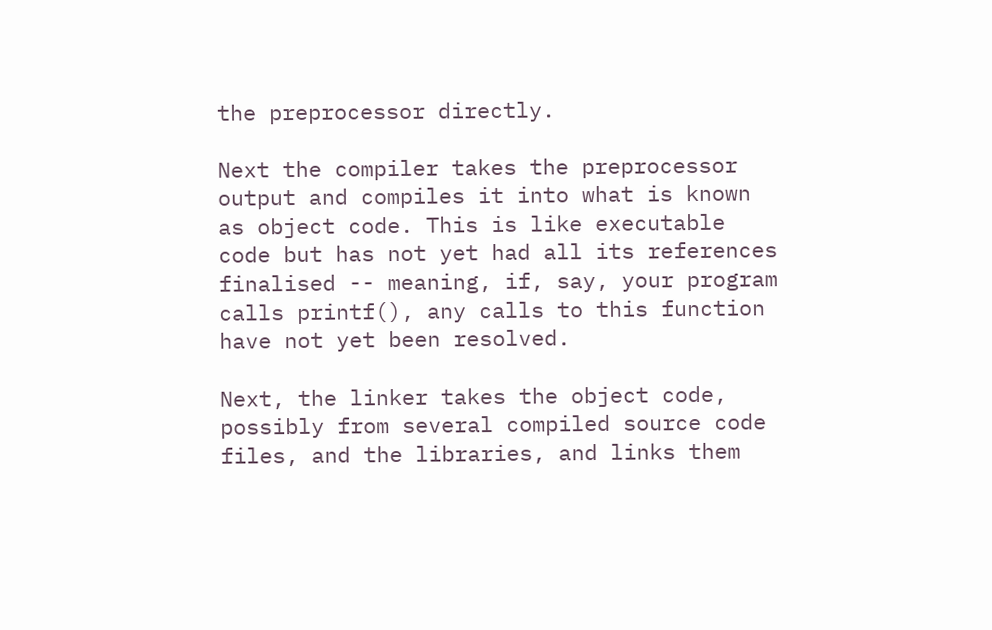the preprocessor directly.

Next the compiler takes the preprocessor output and compiles it into what is known as object code. This is like executable code but has not yet had all its references finalised -- meaning, if, say, your program calls printf(), any calls to this function have not yet been resolved.

Next, the linker takes the object code, possibly from several compiled source code files, and the libraries, and links them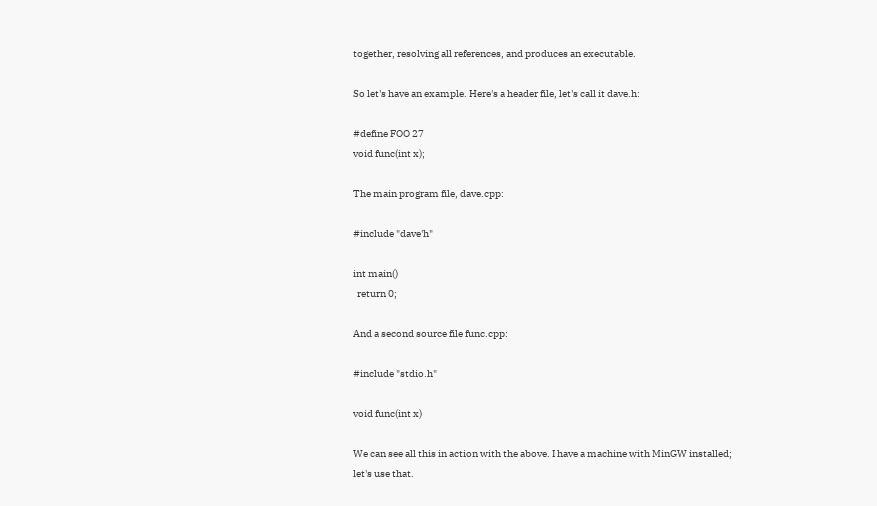together, resolving all references, and produces an executable.

So let's have an example. Here's a header file, let's call it dave.h:

#define FOO 27
void func(int x);

The main program file, dave.cpp:

#include "dave'h"

int main()
  return 0;

And a second source file func.cpp:

#include "stdio.h"

void func(int x)

We can see all this in action with the above. I have a machine with MinGW installed; let's use that.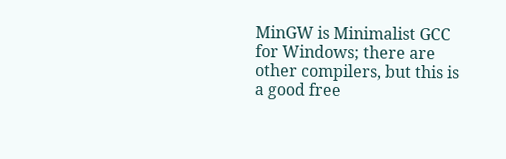MinGW is Minimalist GCC for Windows; there are other compilers, but this is a good free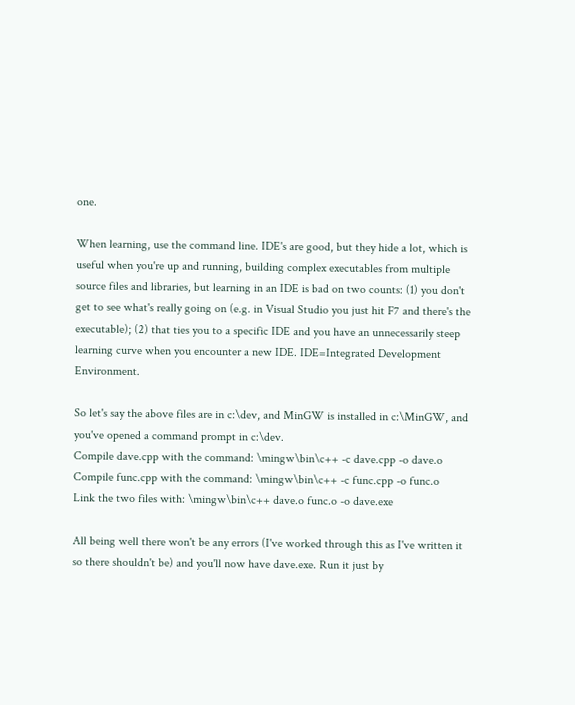one.

When learning, use the command line. IDE's are good, but they hide a lot, which is useful when you're up and running, building complex executables from multiple source files and libraries, but learning in an IDE is bad on two counts: (1) you don't get to see what's really going on (e.g. in Visual Studio you just hit F7 and there's the executable); (2) that ties you to a specific IDE and you have an unnecessarily steep learning curve when you encounter a new IDE. IDE=Integrated Development Environment.

So let's say the above files are in c:\dev, and MinGW is installed in c:\MinGW, and you've opened a command prompt in c:\dev.
Compile dave.cpp with the command: \mingw\bin\c++ -c dave.cpp -o dave.o
Compile func.cpp with the command: \mingw\bin\c++ -c func.cpp -o func.o
Link the two files with: \mingw\bin\c++ dave.o func.o -o dave.exe

All being well there won't be any errors (I've worked through this as I've written it so there shouldn't be) and you'll now have dave.exe. Run it just by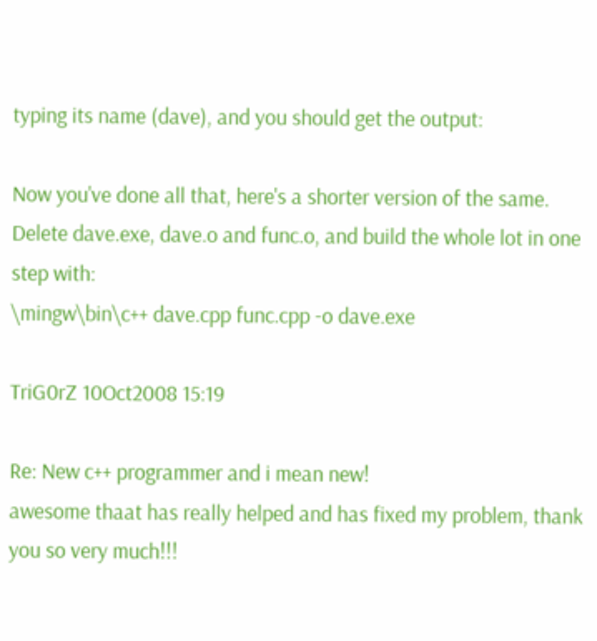typing its name (dave), and you should get the output:

Now you've done all that, here's a shorter version of the same. Delete dave.exe, dave.o and func.o, and build the whole lot in one step with:
\mingw\bin\c++ dave.cpp func.cpp -o dave.exe

TriG0rZ 10Oct2008 15:19

Re: New c++ programmer and i mean new!
awesome thaat has really helped and has fixed my problem, thank you so very much!!!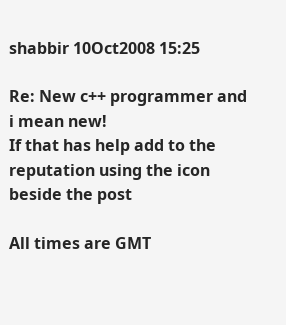shabbir 10Oct2008 15:25

Re: New c++ programmer and i mean new!
If that has help add to the reputation using the icon beside the post

All times are GMT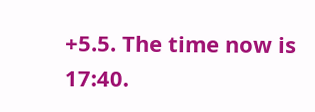+5.5. The time now is 17:40.